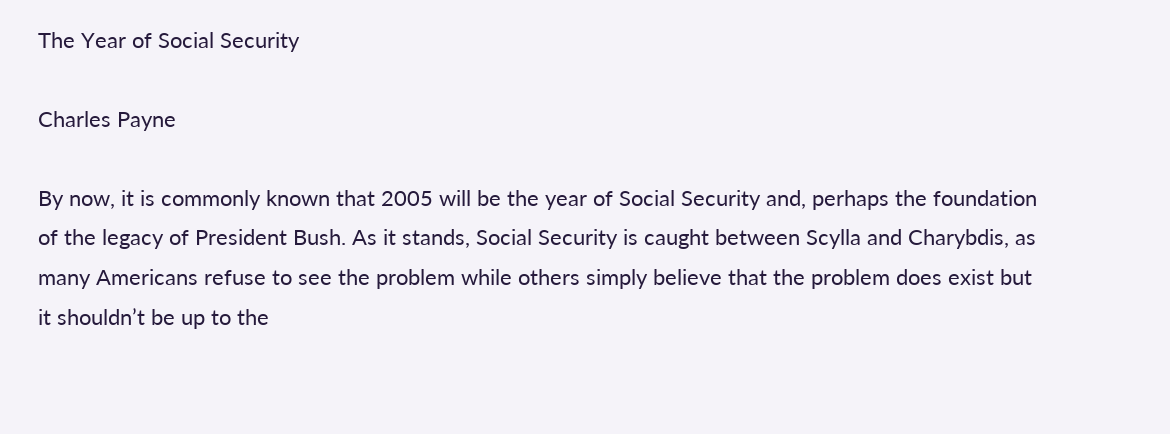The Year of Social Security

Charles Payne

By now, it is commonly known that 2005 will be the year of Social Security and, perhaps the foundation of the legacy of President Bush. As it stands, Social Security is caught between Scylla and Charybdis, as many Americans refuse to see the problem while others simply believe that the problem does exist but it shouldn’t be up to the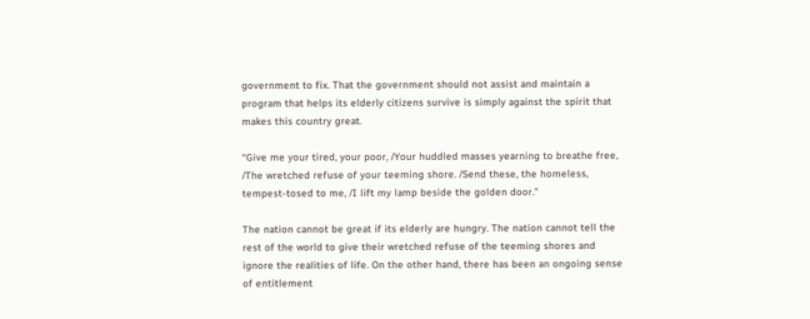government to fix. That the government should not assist and maintain a program that helps its elderly citizens survive is simply against the spirit that makes this country great.

“Give me your tired, your poor, /Your huddled masses yearning to breathe free, /The wretched refuse of your teeming shore. /Send these, the homeless, tempest-tosed to me, /I lift my lamp beside the golden door."

The nation cannot be great if its elderly are hungry. The nation cannot tell the rest of the world to give their wretched refuse of the teeming shores and ignore the realities of life. On the other hand, there has been an ongoing sense of entitlement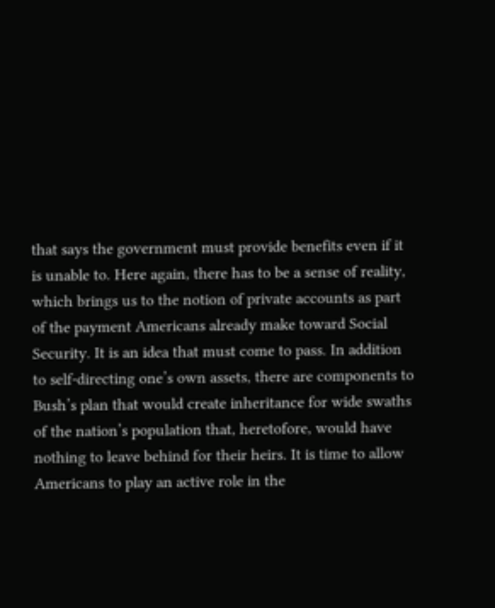that says the government must provide benefits even if it is unable to. Here again, there has to be a sense of reality, which brings us to the notion of private accounts as part of the payment Americans already make toward Social Security. It is an idea that must come to pass. In addition to self-directing one’s own assets, there are components to Bush’s plan that would create inheritance for wide swaths of the nation’s population that, heretofore, would have nothing to leave behind for their heirs. It is time to allow Americans to play an active role in the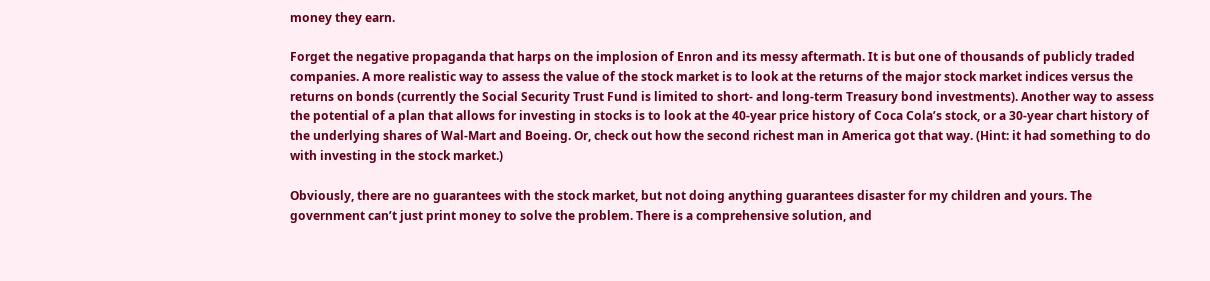money they earn.

Forget the negative propaganda that harps on the implosion of Enron and its messy aftermath. It is but one of thousands of publicly traded companies. A more realistic way to assess the value of the stock market is to look at the returns of the major stock market indices versus the returns on bonds (currently the Social Security Trust Fund is limited to short- and long-term Treasury bond investments). Another way to assess the potential of a plan that allows for investing in stocks is to look at the 40-year price history of Coca Cola’s stock, or a 30-year chart history of the underlying shares of Wal-Mart and Boeing. Or, check out how the second richest man in America got that way. (Hint: it had something to do with investing in the stock market.)

Obviously, there are no guarantees with the stock market, but not doing anything guarantees disaster for my children and yours. The government can’t just print money to solve the problem. There is a comprehensive solution, and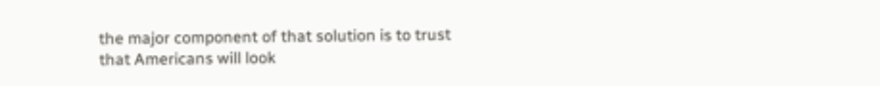the major component of that solution is to trust that Americans will look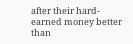after their hard-earned money better than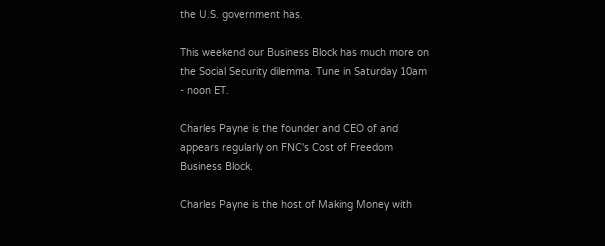the U.S. government has.

This weekend our Business Block has much more on the Social Security dilemma. Tune in Saturday 10am - noon ET.

Charles Payne is the founder and CEO of and appears regularly on FNC's Cost of Freedom Business Block.

Charles Payne is the host of Making Money with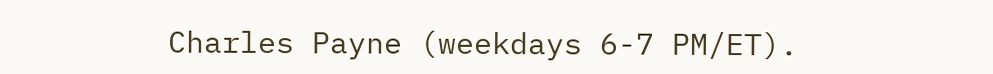Charles Payne (weekdays 6-7 PM/ET).